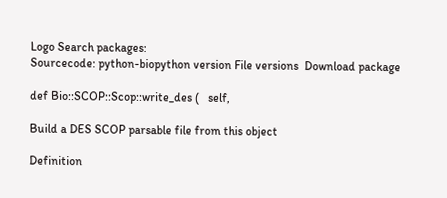Logo Search packages:
Sourcecode: python-biopython version File versions  Download package

def Bio::SCOP::Scop::write_des (   self,

Build a DES SCOP parsable file from this object

Definition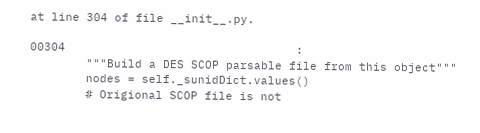at line 304 of file __init__.py.

00304                                 :
        """Build a DES SCOP parsable file from this object"""
        nodes = self._sunidDict.values()
        # Origional SCOP file is not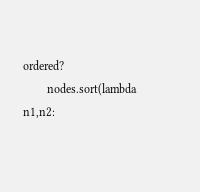ordered?
        nodes.sort(lambda n1,n2: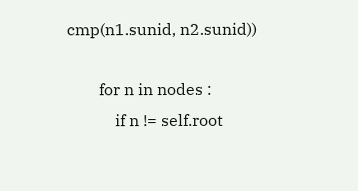cmp(n1.sunid, n2.sunid))

        for n in nodes :
            if n != self.root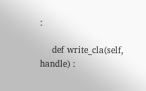:

    def write_cla(self, handle) :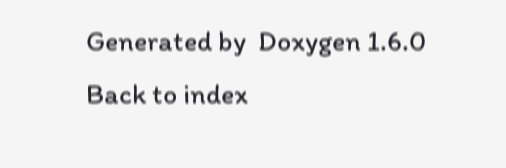Generated by  Doxygen 1.6.0   Back to index